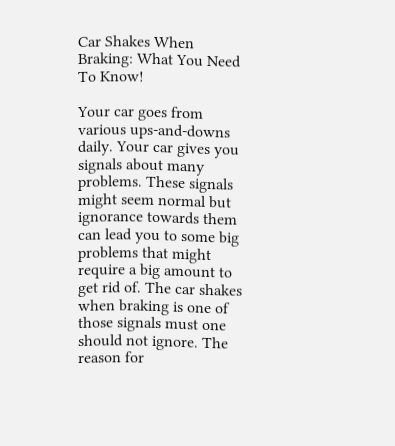Car Shakes When Braking: What You Need To Know!

Your car goes from various ups-and-downs daily. Your car gives you signals about many problems. These signals might seem normal but ignorance towards them can lead you to some big problems that might require a big amount to get rid of. The car shakes when braking is one of those signals must one should not ignore. The reason for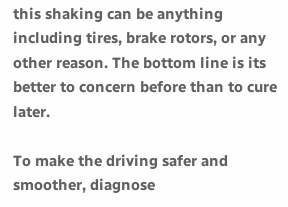this shaking can be anything including tires, brake rotors, or any other reason. The bottom line is its better to concern before than to cure later.

To make the driving safer and smoother, diagnose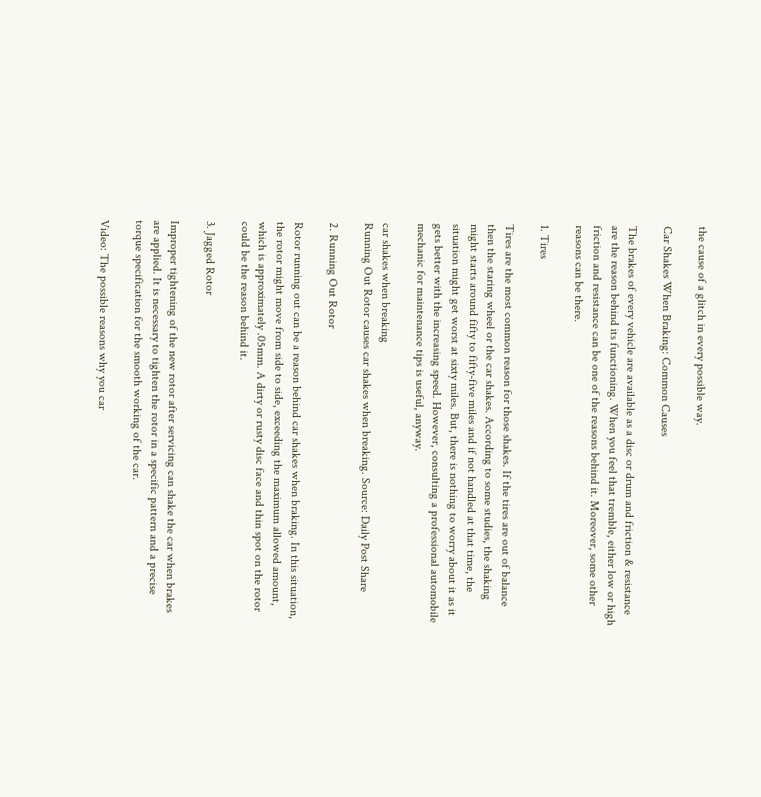the cause of a glitch in every possible way.

Car Shakes When Braking: Common Causes

The brakes of every vehicle are available as a disc or drum and friction & resistance are the reason behind its functioning. When you feel that tremble, either low or high friction and resistance can be one of the reasons behind it. Moreover, some other reasons can be there.

1. Tires

Tires are the most common reason for those shakes. If the tires are out of balance then the staring wheel or the car shakes. According to some studies, the shaking might starts around fifty to fifty-five miles and if not handled at that time, the situation might get worst at sixty miles. But, there is nothing to worry about it as it gets better with the increasing speed. However, consulting a professional automobile mechanic for maintenance tips is useful, anyway.

car shakes when breaking
Running Out Rotor causes car shakes when breaking. Source: Daily Post Share

2. Running Out Rotor

Rotor running out can be a reason behind car shakes when braking. In this situation, the rotor might move from side to side, exceeding the maximum allowed amount, which is approximately .05mm. A dirty or rusty disc face and thin spot on the rotor could be the reason behind it.

3. Jagged Rotor

Improper tightening of the new rotor after servicing can shake the car when brakes are applied. It is necessary to tighten the rotor in a specific pattern and a precise torque specification for the smooth working of the car.

Video: The possible reasons why you car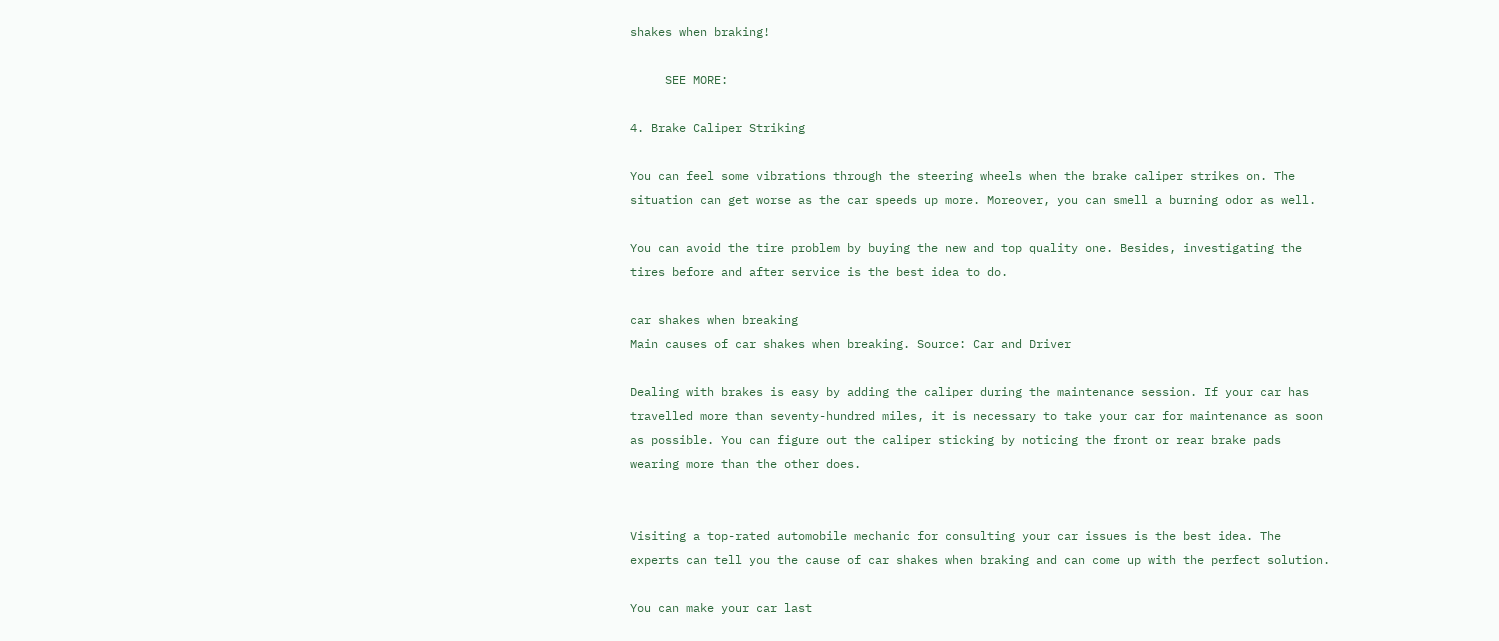shakes when braking!

     SEE MORE:

4. Brake Caliper Striking

You can feel some vibrations through the steering wheels when the brake caliper strikes on. The situation can get worse as the car speeds up more. Moreover, you can smell a burning odor as well.

You can avoid the tire problem by buying the new and top quality one. Besides, investigating the tires before and after service is the best idea to do.

car shakes when breaking
Main causes of car shakes when breaking. Source: Car and Driver

Dealing with brakes is easy by adding the caliper during the maintenance session. If your car has travelled more than seventy-hundred miles, it is necessary to take your car for maintenance as soon as possible. You can figure out the caliper sticking by noticing the front or rear brake pads wearing more than the other does.


Visiting a top-rated automobile mechanic for consulting your car issues is the best idea. The experts can tell you the cause of car shakes when braking and can come up with the perfect solution.

You can make your car last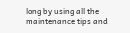long by using all the maintenance tips and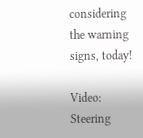considering the warning signs, today!

Video: Steering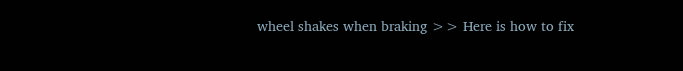wheel shakes when braking >> Here is how to fix